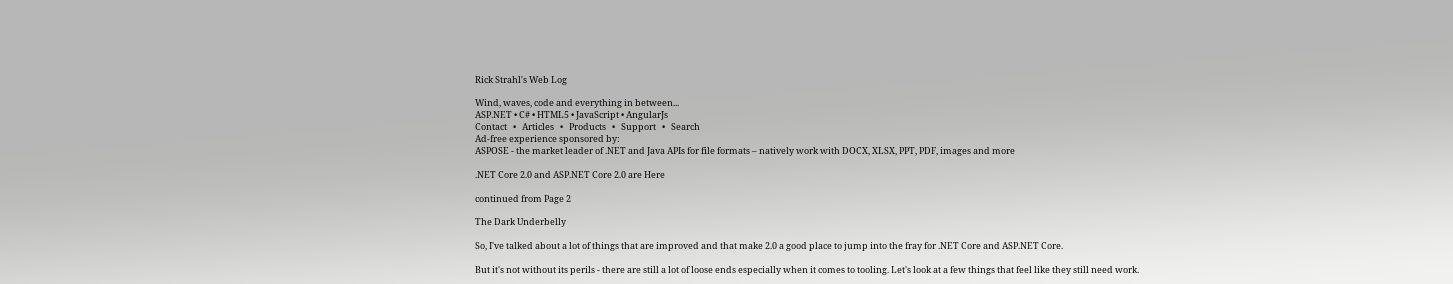Rick Strahl's Web Log

Wind, waves, code and everything in between...
ASP.NET • C# • HTML5 • JavaScript • AngularJs
Contact   •   Articles   •   Products   •   Support   •   Search
Ad-free experience sponsored by:
ASPOSE - the market leader of .NET and Java APIs for file formats – natively work with DOCX, XLSX, PPT, PDF, images and more

.NET Core 2.0 and ASP.NET Core 2.0 are Here

continued from Page 2

The Dark Underbelly

So, I've talked about a lot of things that are improved and that make 2.0 a good place to jump into the fray for .NET Core and ASP.NET Core.

But it's not without its perils - there are still a lot of loose ends especially when it comes to tooling. Let's look at a few things that feel like they still need work.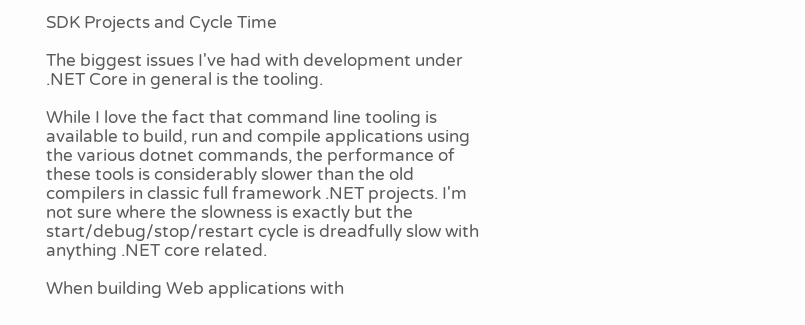SDK Projects and Cycle Time

The biggest issues I've had with development under .NET Core in general is the tooling.

While I love the fact that command line tooling is available to build, run and compile applications using the various dotnet commands, the performance of these tools is considerably slower than the old compilers in classic full framework .NET projects. I'm not sure where the slowness is exactly but the start/debug/stop/restart cycle is dreadfully slow with anything .NET core related.

When building Web applications with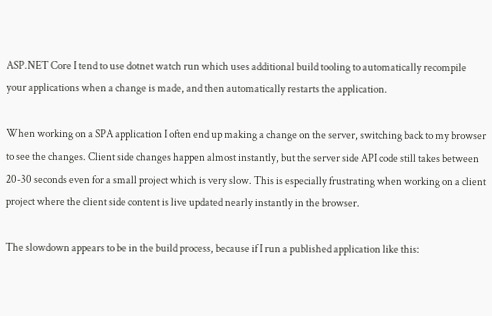ASP.NET Core I tend to use dotnet watch run which uses additional build tooling to automatically recompile your applications when a change is made, and then automatically restarts the application.

When working on a SPA application I often end up making a change on the server, switching back to my browser to see the changes. Client side changes happen almost instantly, but the server side API code still takes between 20-30 seconds even for a small project which is very slow. This is especially frustrating when working on a client project where the client side content is live updated nearly instantly in the browser.

The slowdown appears to be in the build process, because if I run a published application like this: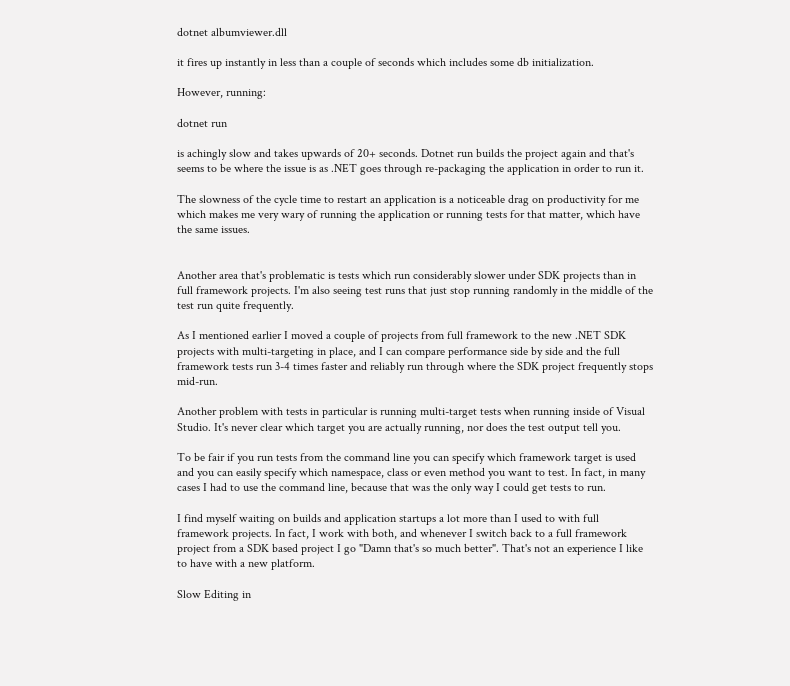dotnet albumviewer.dll

it fires up instantly in less than a couple of seconds which includes some db initialization.

However, running:

dotnet run

is achingly slow and takes upwards of 20+ seconds. Dotnet run builds the project again and that's seems to be where the issue is as .NET goes through re-packaging the application in order to run it.

The slowness of the cycle time to restart an application is a noticeable drag on productivity for me which makes me very wary of running the application or running tests for that matter, which have the same issues.


Another area that's problematic is tests which run considerably slower under SDK projects than in full framework projects. I'm also seeing test runs that just stop running randomly in the middle of the test run quite frequently.

As I mentioned earlier I moved a couple of projects from full framework to the new .NET SDK projects with multi-targeting in place, and I can compare performance side by side and the full framework tests run 3-4 times faster and reliably run through where the SDK project frequently stops mid-run.

Another problem with tests in particular is running multi-target tests when running inside of Visual Studio. It's never clear which target you are actually running, nor does the test output tell you.

To be fair if you run tests from the command line you can specify which framework target is used and you can easily specify which namespace, class or even method you want to test. In fact, in many cases I had to use the command line, because that was the only way I could get tests to run.

I find myself waiting on builds and application startups a lot more than I used to with full framework projects. In fact, I work with both, and whenever I switch back to a full framework project from a SDK based project I go "Damn that's so much better". That's not an experience I like to have with a new platform.

Slow Editing in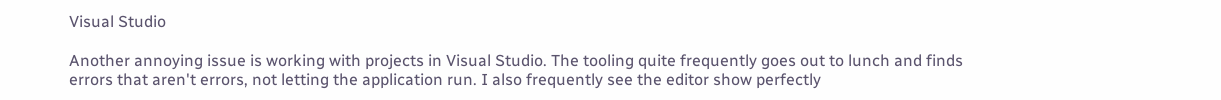Visual Studio

Another annoying issue is working with projects in Visual Studio. The tooling quite frequently goes out to lunch and finds errors that aren't errors, not letting the application run. I also frequently see the editor show perfectly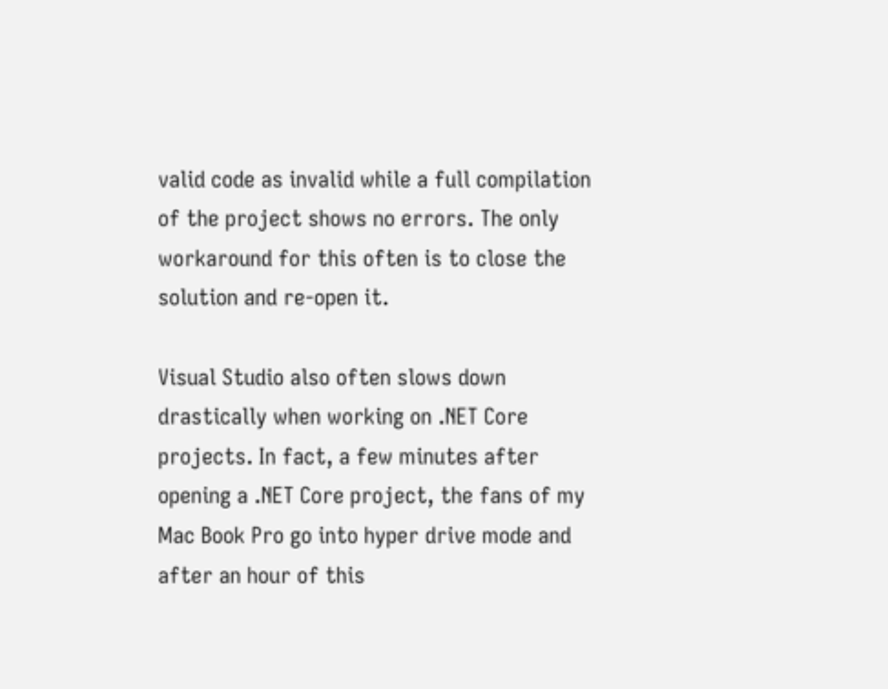valid code as invalid while a full compilation of the project shows no errors. The only workaround for this often is to close the solution and re-open it.

Visual Studio also often slows down drastically when working on .NET Core projects. In fact, a few minutes after opening a .NET Core project, the fans of my Mac Book Pro go into hyper drive mode and after an hour of this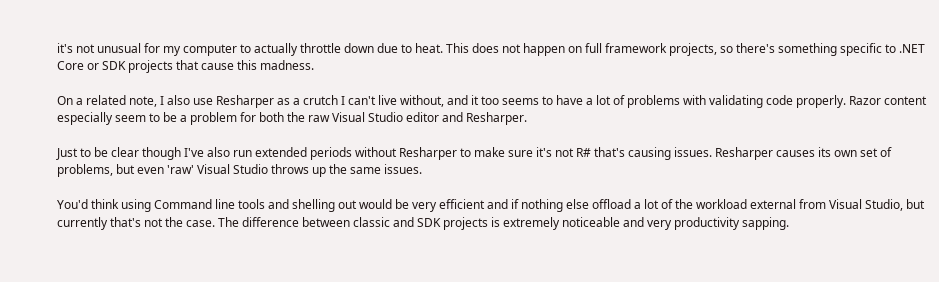it's not unusual for my computer to actually throttle down due to heat. This does not happen on full framework projects, so there's something specific to .NET Core or SDK projects that cause this madness.

On a related note, I also use Resharper as a crutch I can't live without, and it too seems to have a lot of problems with validating code properly. Razor content especially seem to be a problem for both the raw Visual Studio editor and Resharper.

Just to be clear though I've also run extended periods without Resharper to make sure it's not R# that's causing issues. Resharper causes its own set of problems, but even 'raw' Visual Studio throws up the same issues.

You'd think using Command line tools and shelling out would be very efficient and if nothing else offload a lot of the workload external from Visual Studio, but currently that's not the case. The difference between classic and SDK projects is extremely noticeable and very productivity sapping.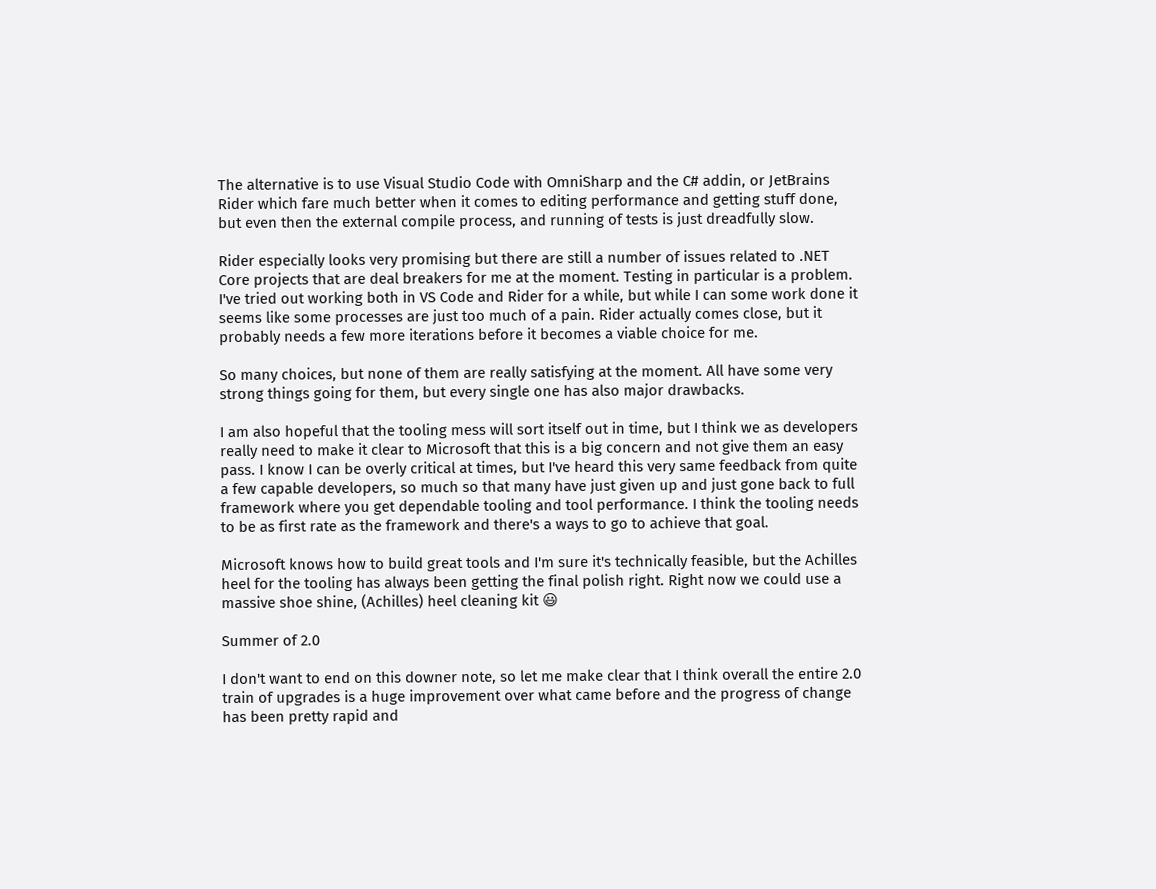The alternative is to use Visual Studio Code with OmniSharp and the C# addin, or JetBrains Rider which fare much better when it comes to editing performance and getting stuff done, but even then the external compile process, and running of tests is just dreadfully slow.

Rider especially looks very promising but there are still a number of issues related to .NET Core projects that are deal breakers for me at the moment. Testing in particular is a problem. I've tried out working both in VS Code and Rider for a while, but while I can some work done it seems like some processes are just too much of a pain. Rider actually comes close, but it probably needs a few more iterations before it becomes a viable choice for me.

So many choices, but none of them are really satisfying at the moment. All have some very strong things going for them, but every single one has also major drawbacks.

I am also hopeful that the tooling mess will sort itself out in time, but I think we as developers really need to make it clear to Microsoft that this is a big concern and not give them an easy pass. I know I can be overly critical at times, but I've heard this very same feedback from quite a few capable developers, so much so that many have just given up and just gone back to full framework where you get dependable tooling and tool performance. I think the tooling needs to be as first rate as the framework and there's a ways to go to achieve that goal.

Microsoft knows how to build great tools and I'm sure it's technically feasible, but the Achilles heel for the tooling has always been getting the final polish right. Right now we could use a massive shoe shine, (Achilles) heel cleaning kit 😃

Summer of 2.0

I don't want to end on this downer note, so let me make clear that I think overall the entire 2.0 train of upgrades is a huge improvement over what came before and the progress of change has been pretty rapid and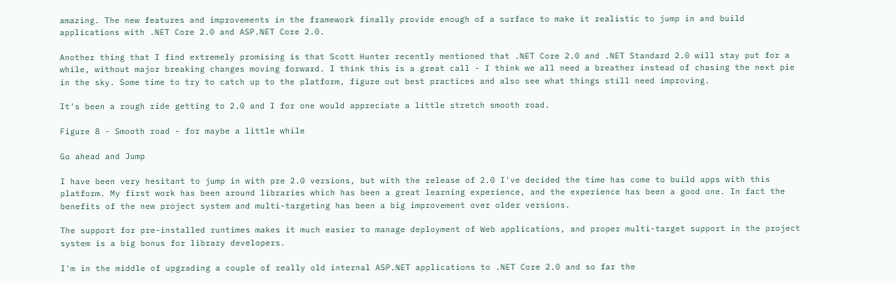amazing. The new features and improvements in the framework finally provide enough of a surface to make it realistic to jump in and build applications with .NET Core 2.0 and ASP.NET Core 2.0.

Another thing that I find extremely promising is that Scott Hunter recently mentioned that .NET Core 2.0 and .NET Standard 2.0 will stay put for a while, without major breaking changes moving forward. I think this is a great call - I think we all need a breather instead of chasing the next pie in the sky. Some time to try to catch up to the platform, figure out best practices and also see what things still need improving.

It's been a rough ride getting to 2.0 and I for one would appreciate a little stretch smooth road.

Figure 8 - Smooth road - for maybe a little while

Go ahead and Jump

I have been very hesitant to jump in with pre 2.0 versions, but with the release of 2.0 I've decided the time has come to build apps with this platform. My first work has been around libraries which has been a great learning experience, and the experience has been a good one. In fact the benefits of the new project system and multi-targeting has been a big improvement over older versions.

The support for pre-installed runtimes makes it much easier to manage deployment of Web applications, and proper multi-target support in the project system is a big bonus for library developers.

I'm in the middle of upgrading a couple of really old internal ASP.NET applications to .NET Core 2.0 and so far the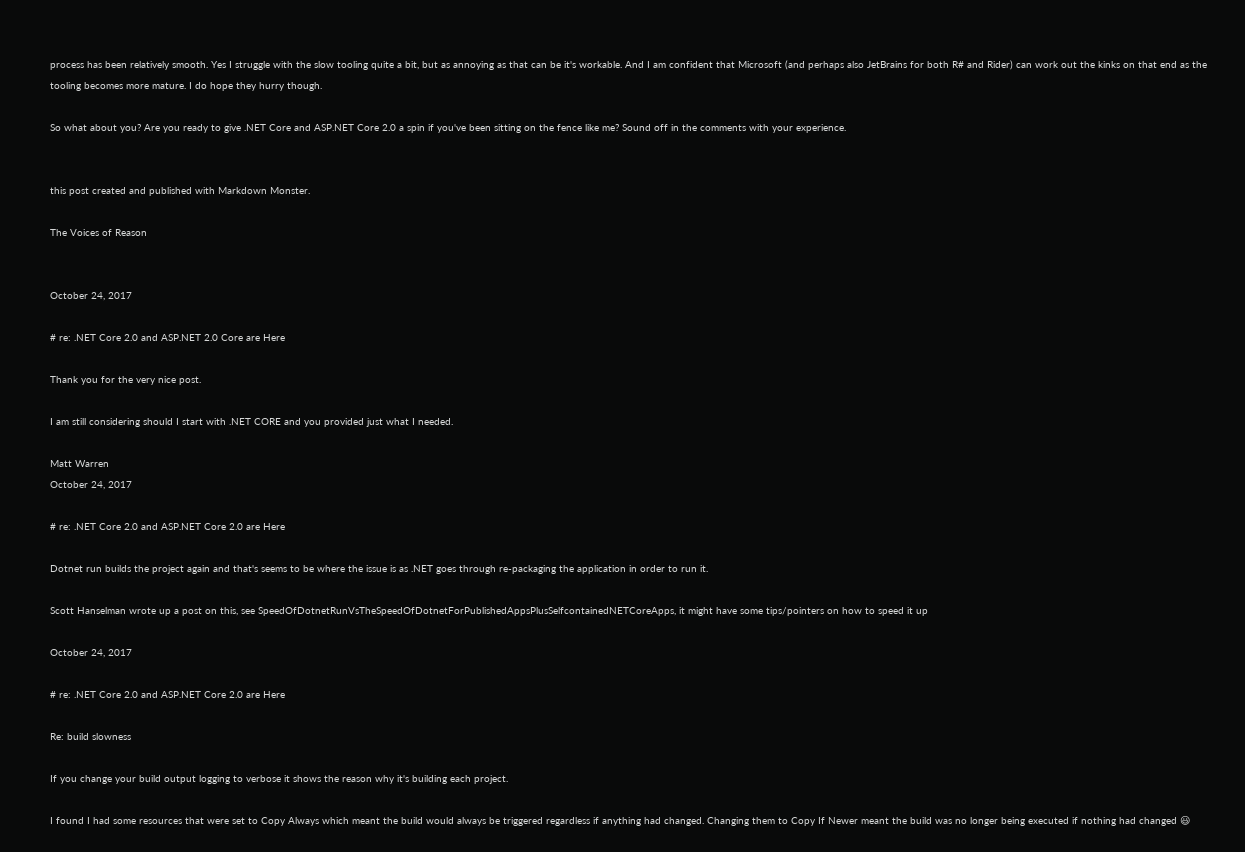process has been relatively smooth. Yes I struggle with the slow tooling quite a bit, but as annoying as that can be it's workable. And I am confident that Microsoft (and perhaps also JetBrains for both R# and Rider) can work out the kinks on that end as the tooling becomes more mature. I do hope they hurry though.

So what about you? Are you ready to give .NET Core and ASP.NET Core 2.0 a spin if you've been sitting on the fence like me? Sound off in the comments with your experience.


this post created and published with Markdown Monster.

The Voices of Reason


October 24, 2017

# re: .NET Core 2.0 and ASP.NET 2.0 Core are Here

Thank you for the very nice post.

I am still considering should I start with .NET CORE and you provided just what I needed.

Matt Warren
October 24, 2017

# re: .NET Core 2.0 and ASP.NET Core 2.0 are Here

Dotnet run builds the project again and that's seems to be where the issue is as .NET goes through re-packaging the application in order to run it.

Scott Hanselman wrote up a post on this, see SpeedOfDotnetRunVsTheSpeedOfDotnetForPublishedAppsPlusSelfcontainedNETCoreApps, it might have some tips/pointers on how to speed it up

October 24, 2017

# re: .NET Core 2.0 and ASP.NET Core 2.0 are Here

Re: build slowness

If you change your build output logging to verbose it shows the reason why it's building each project.

I found I had some resources that were set to Copy Always which meant the build would always be triggered regardless if anything had changed. Changing them to Copy If Newer meant the build was no longer being executed if nothing had changed 😃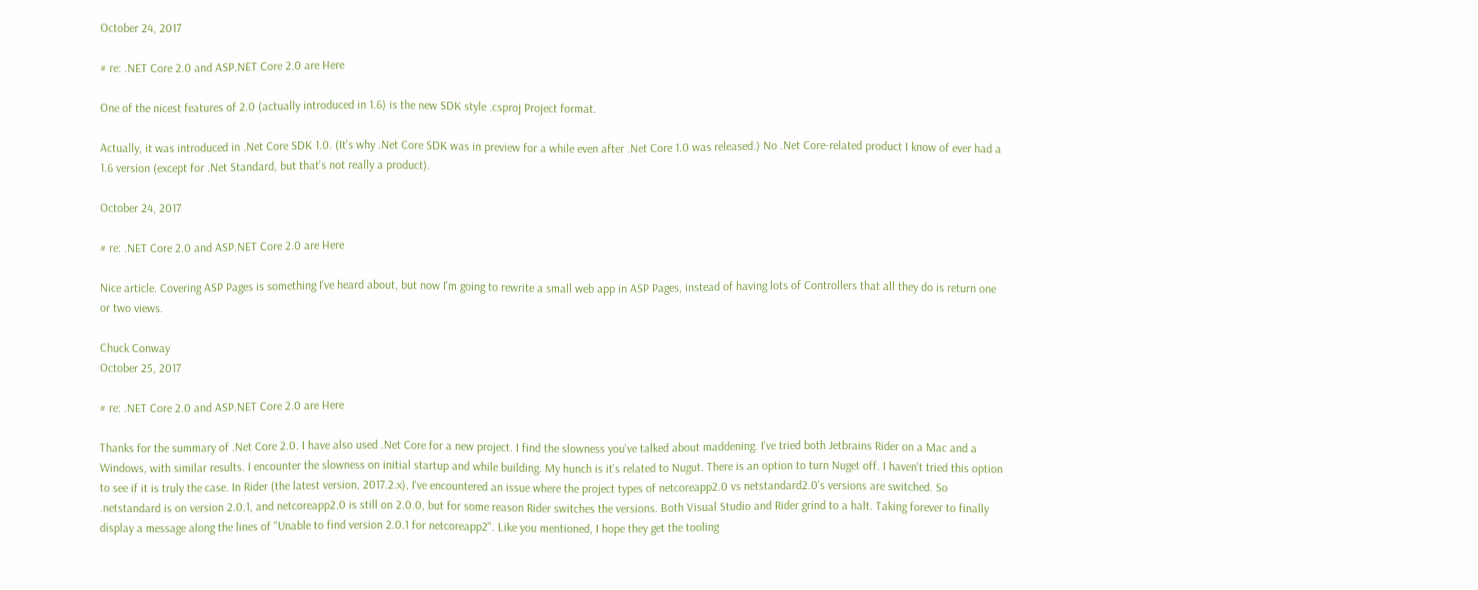October 24, 2017

# re: .NET Core 2.0 and ASP.NET Core 2.0 are Here

One of the nicest features of 2.0 (actually introduced in 1.6) is the new SDK style .csproj Project format.

Actually, it was introduced in .Net Core SDK 1.0. (It's why .Net Core SDK was in preview for a while even after .Net Core 1.0 was released.) No .Net Core-related product I know of ever had a 1.6 version (except for .Net Standard, but that's not really a product).

October 24, 2017

# re: .NET Core 2.0 and ASP.NET Core 2.0 are Here

Nice article. Covering ASP Pages is something I've heard about, but now I'm going to rewrite a small web app in ASP Pages, instead of having lots of Controllers that all they do is return one or two views.

Chuck Conway
October 25, 2017

# re: .NET Core 2.0 and ASP.NET Core 2.0 are Here

Thanks for the summary of .Net Core 2.0. I have also used .Net Core for a new project. I find the slowness you've talked about maddening. I've tried both Jetbrains Rider on a Mac and a Windows, with similar results. I encounter the slowness on initial startup and while building. My hunch is it's related to Nugut. There is an option to turn Nuget off. I haven't tried this option to see if it is truly the case. In Rider (the latest version, 2017.2.x), I've encountered an issue where the project types of netcoreapp2.0 vs netstandard2.0's versions are switched. So .netstandard is on version 2.0.1, and netcoreapp2.0 is still on 2.0.0, but for some reason Rider switches the versions. Both Visual Studio and Rider grind to a halt. Taking forever to finally display a message along the lines of "Unable to find version 2.0.1 for netcoreapp2". Like you mentioned, I hope they get the tooling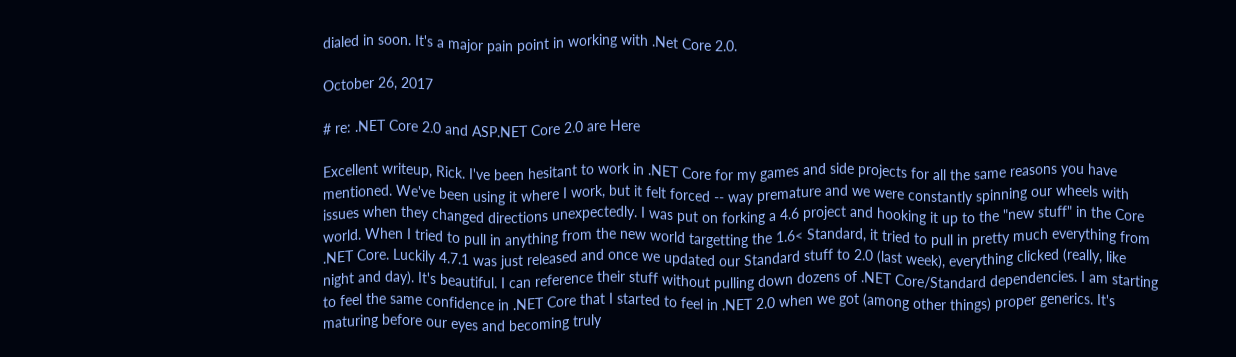dialed in soon. It's a major pain point in working with .Net Core 2.0.

October 26, 2017

# re: .NET Core 2.0 and ASP.NET Core 2.0 are Here

Excellent writeup, Rick. I've been hesitant to work in .NET Core for my games and side projects for all the same reasons you have mentioned. We've been using it where I work, but it felt forced -- way premature and we were constantly spinning our wheels with issues when they changed directions unexpectedly. I was put on forking a 4.6 project and hooking it up to the "new stuff" in the Core world. When I tried to pull in anything from the new world targetting the 1.6< Standard, it tried to pull in pretty much everything from .NET Core. Luckily 4.7.1 was just released and once we updated our Standard stuff to 2.0 (last week), everything clicked (really, like night and day). It's beautiful. I can reference their stuff without pulling down dozens of .NET Core/Standard dependencies. I am starting to feel the same confidence in .NET Core that I started to feel in .NET 2.0 when we got (among other things) proper generics. It's maturing before our eyes and becoming truly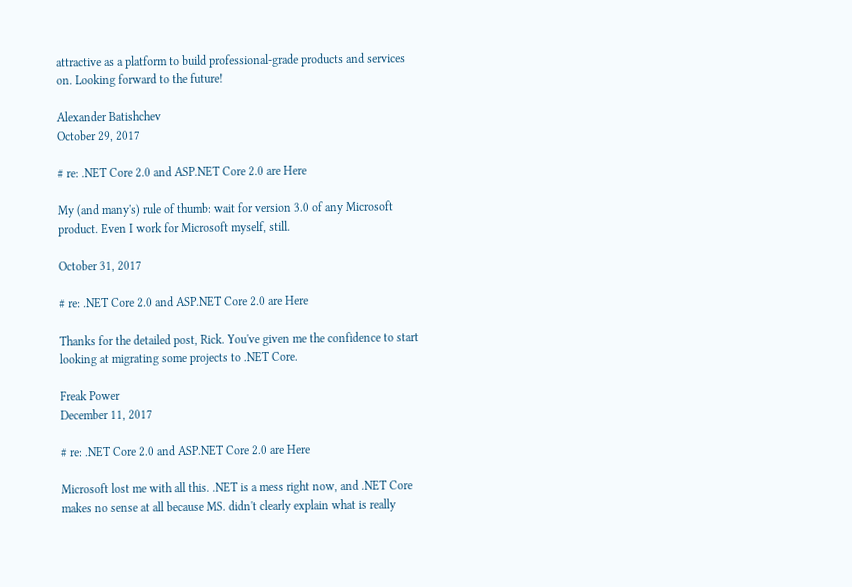attractive as a platform to build professional-grade products and services on. Looking forward to the future!

Alexander Batishchev
October 29, 2017

# re: .NET Core 2.0 and ASP.NET Core 2.0 are Here

My (and many's) rule of thumb: wait for version 3.0 of any Microsoft product. Even I work for Microsoft myself, still.

October 31, 2017

# re: .NET Core 2.0 and ASP.NET Core 2.0 are Here

Thanks for the detailed post, Rick. You've given me the confidence to start looking at migrating some projects to .NET Core.

Freak Power
December 11, 2017

# re: .NET Core 2.0 and ASP.NET Core 2.0 are Here

Microsoft lost me with all this. .NET is a mess right now, and .NET Core makes no sense at all because MS. didn't clearly explain what is really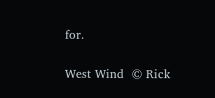for.


West Wind  © Rick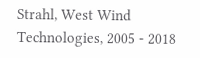Strahl, West Wind Technologies, 2005 - 2018